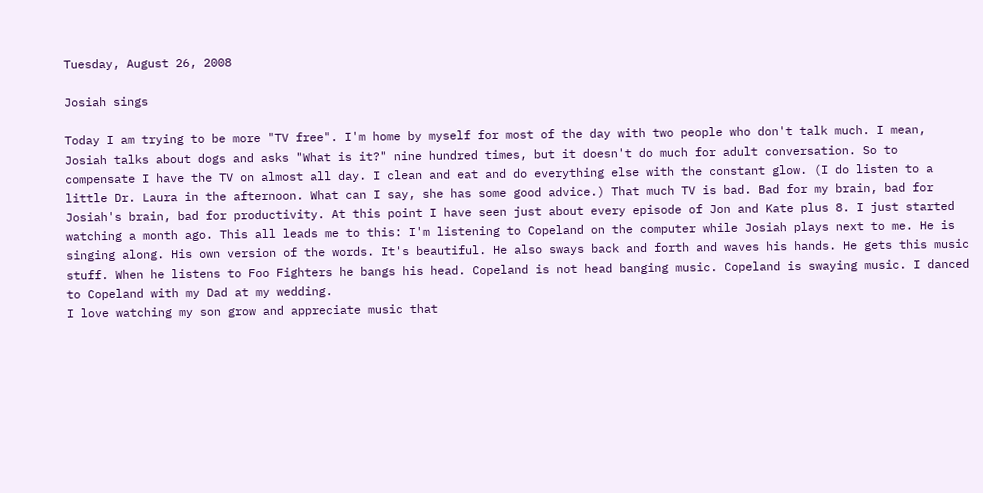Tuesday, August 26, 2008

Josiah sings

Today I am trying to be more "TV free". I'm home by myself for most of the day with two people who don't talk much. I mean, Josiah talks about dogs and asks "What is it?" nine hundred times, but it doesn't do much for adult conversation. So to compensate I have the TV on almost all day. I clean and eat and do everything else with the constant glow. (I do listen to a little Dr. Laura in the afternoon. What can I say, she has some good advice.) That much TV is bad. Bad for my brain, bad for Josiah's brain, bad for productivity. At this point I have seen just about every episode of Jon and Kate plus 8. I just started watching a month ago. This all leads me to this: I'm listening to Copeland on the computer while Josiah plays next to me. He is singing along. His own version of the words. It's beautiful. He also sways back and forth and waves his hands. He gets this music stuff. When he listens to Foo Fighters he bangs his head. Copeland is not head banging music. Copeland is swaying music. I danced to Copeland with my Dad at my wedding.
I love watching my son grow and appreciate music that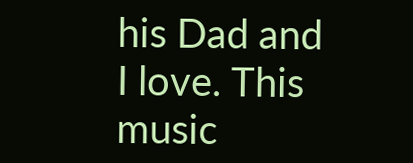his Dad and I love. This music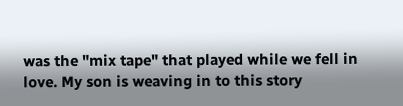was the "mix tape" that played while we fell in love. My son is weaving in to this story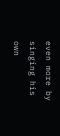even more by singing his own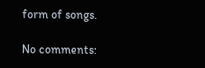form of songs.

No comments: